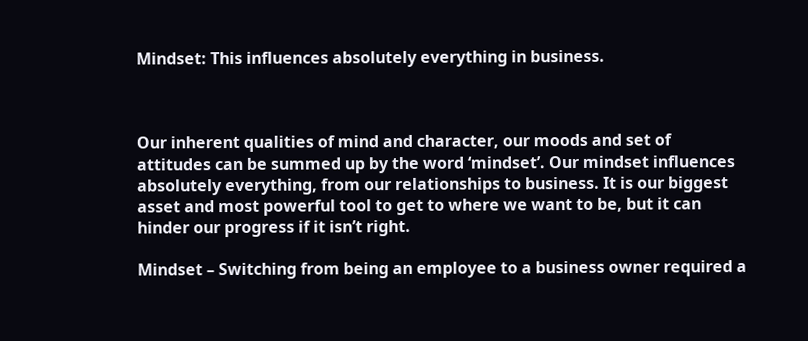Mindset: This influences absolutely everything in business.



Our inherent qualities of mind and character, our moods and set of attitudes can be summed up by the word ‘mindset’. Our mindset influences absolutely everything, from our relationships to business. It is our biggest asset and most powerful tool to get to where we want to be, but it can hinder our progress if it isn’t right.

Mindset – Switching from being an employee to a business owner required a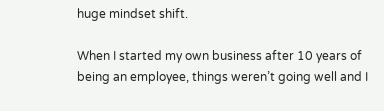huge mindset shift.

When I started my own business after 10 years of being an employee, things weren’t going well and I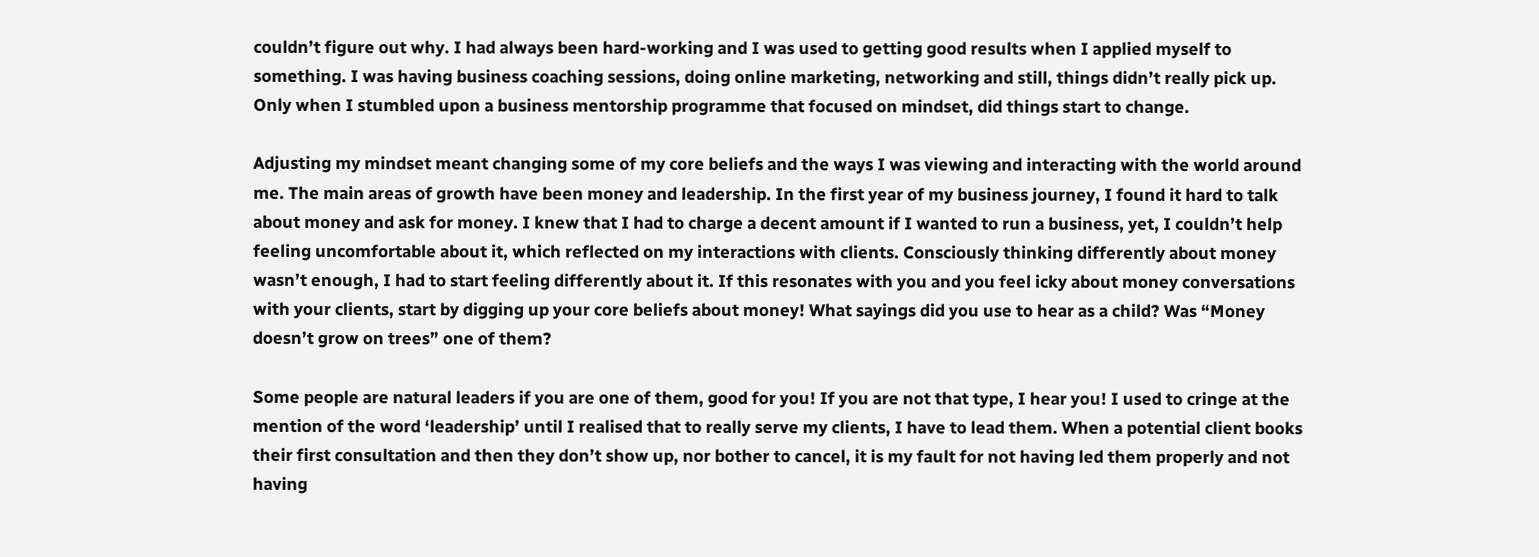couldn’t figure out why. I had always been hard-working and I was used to getting good results when I applied myself to something. I was having business coaching sessions, doing online marketing, networking and still, things didn’t really pick up. Only when I stumbled upon a business mentorship programme that focused on mindset, did things start to change.

Adjusting my mindset meant changing some of my core beliefs and the ways I was viewing and interacting with the world around me. The main areas of growth have been money and leadership. In the first year of my business journey, I found it hard to talk about money and ask for money. I knew that I had to charge a decent amount if I wanted to run a business, yet, I couldn’t help feeling uncomfortable about it, which reflected on my interactions with clients. Consciously thinking differently about money wasn’t enough, I had to start feeling differently about it. If this resonates with you and you feel icky about money conversations with your clients, start by digging up your core beliefs about money! What sayings did you use to hear as a child? Was “Money doesn’t grow on trees” one of them?

Some people are natural leaders if you are one of them, good for you! If you are not that type, I hear you! I used to cringe at the mention of the word ‘leadership’ until I realised that to really serve my clients, I have to lead them. When a potential client books their first consultation and then they don’t show up, nor bother to cancel, it is my fault for not having led them properly and not having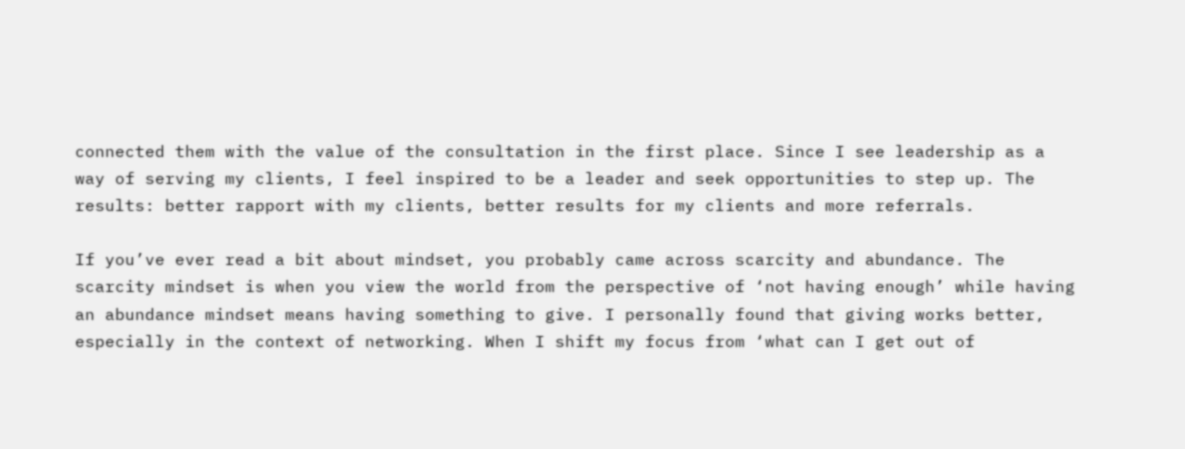connected them with the value of the consultation in the first place. Since I see leadership as a way of serving my clients, I feel inspired to be a leader and seek opportunities to step up. The results: better rapport with my clients, better results for my clients and more referrals.

If you’ve ever read a bit about mindset, you probably came across scarcity and abundance. The scarcity mindset is when you view the world from the perspective of ‘not having enough’ while having an abundance mindset means having something to give. I personally found that giving works better, especially in the context of networking. When I shift my focus from ‘what can I get out of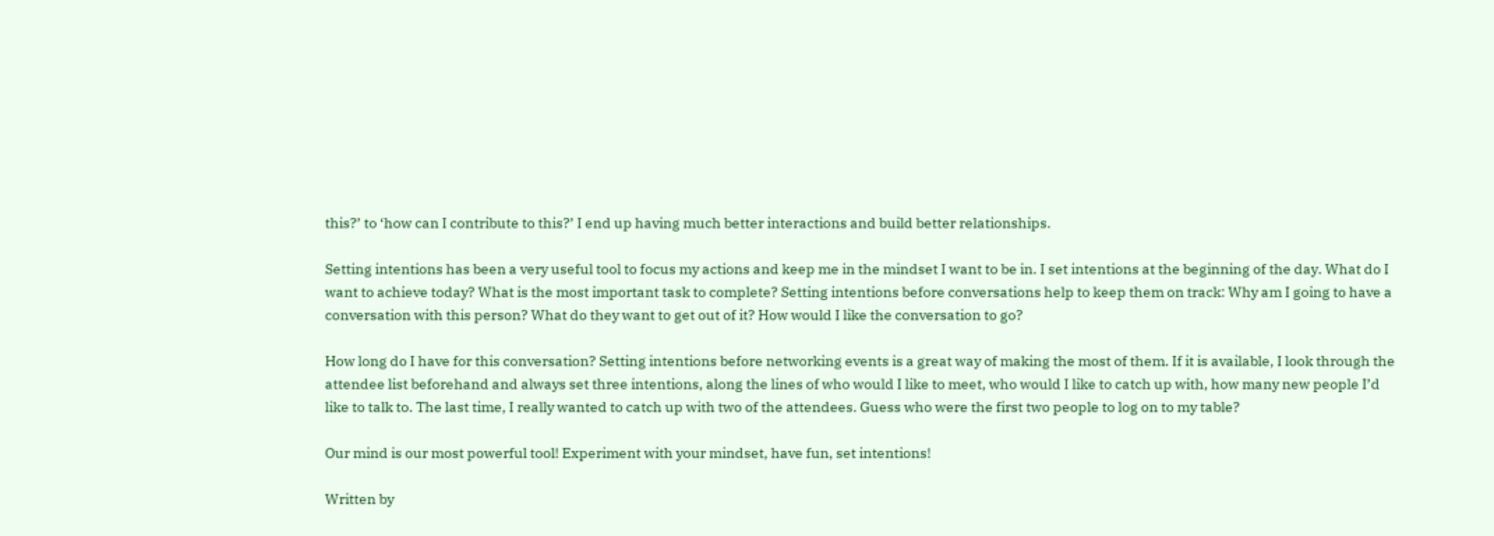this?’ to ‘how can I contribute to this?’ I end up having much better interactions and build better relationships.

Setting intentions has been a very useful tool to focus my actions and keep me in the mindset I want to be in. I set intentions at the beginning of the day. What do I want to achieve today? What is the most important task to complete? Setting intentions before conversations help to keep them on track: Why am I going to have a conversation with this person? What do they want to get out of it? How would I like the conversation to go?

How long do I have for this conversation? Setting intentions before networking events is a great way of making the most of them. If it is available, I look through the attendee list beforehand and always set three intentions, along the lines of who would I like to meet, who would I like to catch up with, how many new people I’d like to talk to. The last time, I really wanted to catch up with two of the attendees. Guess who were the first two people to log on to my table?

Our mind is our most powerful tool! Experiment with your mindset, have fun, set intentions!

Written by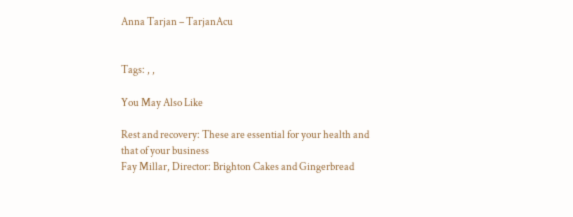Anna Tarjan – TarjanAcu


Tags: , ,

You May Also Like

Rest and recovery: These are essential for your health and that of your business
Fay Millar, Director: Brighton Cakes and Gingerbread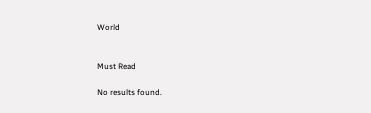World


Must Read

No results found.